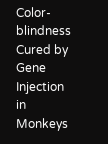Color-blindness Cured by Gene Injection in Monkeys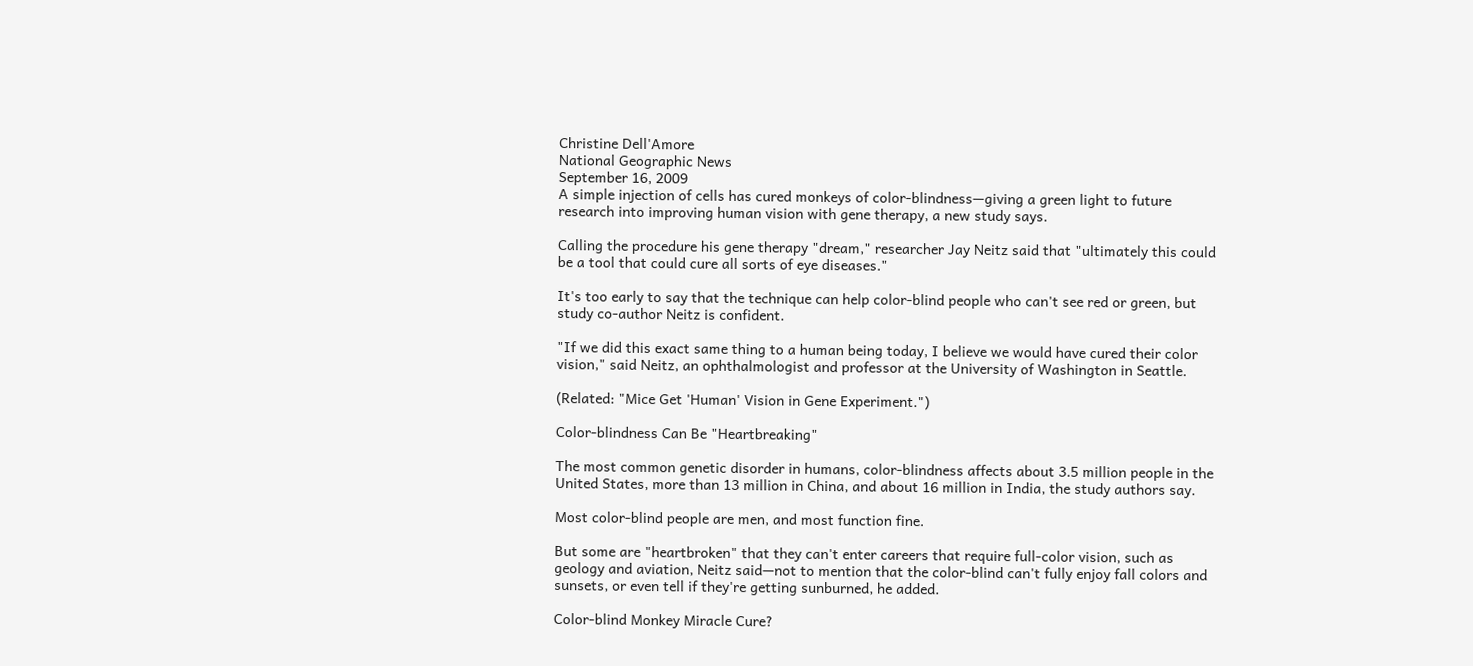Christine Dell'Amore
National Geographic News
September 16, 2009
A simple injection of cells has cured monkeys of color-blindness—giving a green light to future research into improving human vision with gene therapy, a new study says.

Calling the procedure his gene therapy "dream," researcher Jay Neitz said that "ultimately this could be a tool that could cure all sorts of eye diseases."

It's too early to say that the technique can help color-blind people who can't see red or green, but study co-author Neitz is confident.

"If we did this exact same thing to a human being today, I believe we would have cured their color vision," said Neitz, an ophthalmologist and professor at the University of Washington in Seattle.

(Related: "Mice Get 'Human' Vision in Gene Experiment.")

Color-blindness Can Be "Heartbreaking"

The most common genetic disorder in humans, color-blindness affects about 3.5 million people in the United States, more than 13 million in China, and about 16 million in India, the study authors say.

Most color-blind people are men, and most function fine.

But some are "heartbroken" that they can't enter careers that require full-color vision, such as geology and aviation, Neitz said—not to mention that the color-blind can't fully enjoy fall colors and sunsets, or even tell if they're getting sunburned, he added.

Color-blind Monkey Miracle Cure?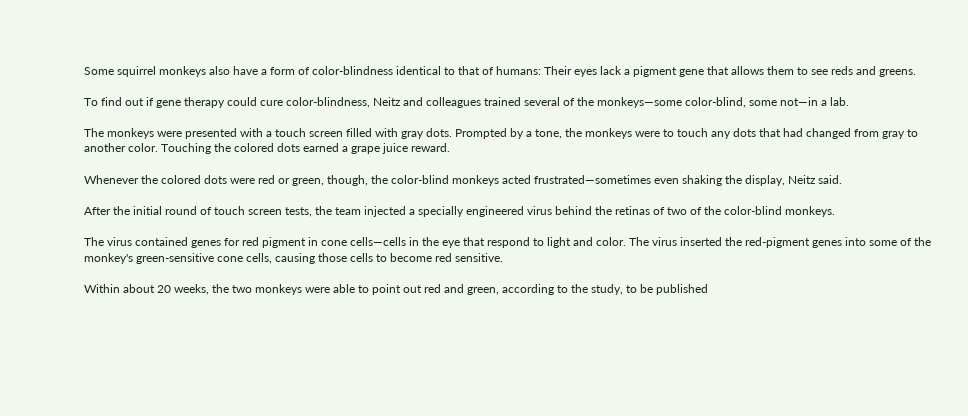Some squirrel monkeys also have a form of color-blindness identical to that of humans: Their eyes lack a pigment gene that allows them to see reds and greens.

To find out if gene therapy could cure color-blindness, Neitz and colleagues trained several of the monkeys—some color-blind, some not—in a lab.

The monkeys were presented with a touch screen filled with gray dots. Prompted by a tone, the monkeys were to touch any dots that had changed from gray to another color. Touching the colored dots earned a grape juice reward.

Whenever the colored dots were red or green, though, the color-blind monkeys acted frustrated—sometimes even shaking the display, Neitz said.

After the initial round of touch screen tests, the team injected a specially engineered virus behind the retinas of two of the color-blind monkeys.

The virus contained genes for red pigment in cone cells—cells in the eye that respond to light and color. The virus inserted the red-pigment genes into some of the monkey's green-sensitive cone cells, causing those cells to become red sensitive.

Within about 20 weeks, the two monkeys were able to point out red and green, according to the study, to be published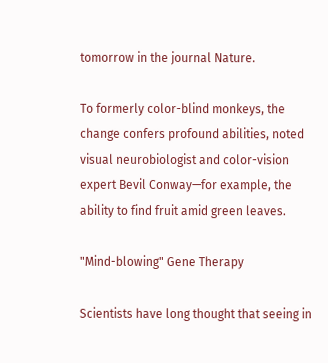tomorrow in the journal Nature.

To formerly color-blind monkeys, the change confers profound abilities, noted visual neurobiologist and color-vision expert Bevil Conway—for example, the ability to find fruit amid green leaves.

"Mind-blowing" Gene Therapy

Scientists have long thought that seeing in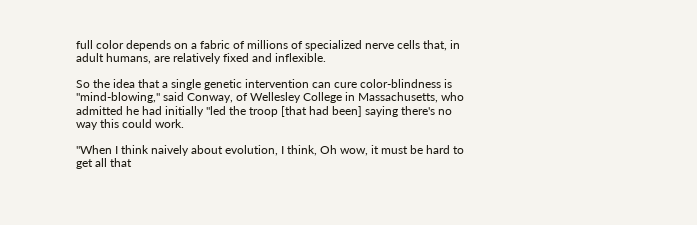full color depends on a fabric of millions of specialized nerve cells that, in adult humans, are relatively fixed and inflexible.

So the idea that a single genetic intervention can cure color-blindness is "mind-blowing," said Conway, of Wellesley College in Massachusetts, who admitted he had initially "led the troop [that had been] saying there's no way this could work.

"When I think naively about evolution, I think, Oh wow, it must be hard to get all that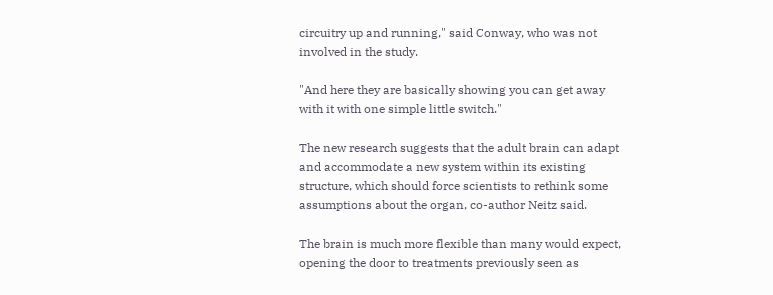circuitry up and running," said Conway, who was not involved in the study.

"And here they are basically showing you can get away with it with one simple little switch."

The new research suggests that the adult brain can adapt and accommodate a new system within its existing structure, which should force scientists to rethink some assumptions about the organ, co-author Neitz said.

The brain is much more flexible than many would expect, opening the door to treatments previously seen as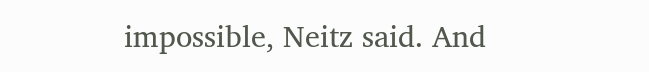impossible, Neitz said. And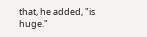that, he added, "is huge."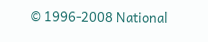© 1996-2008 National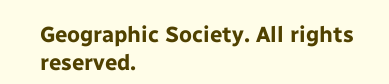Geographic Society. All rights reserved.